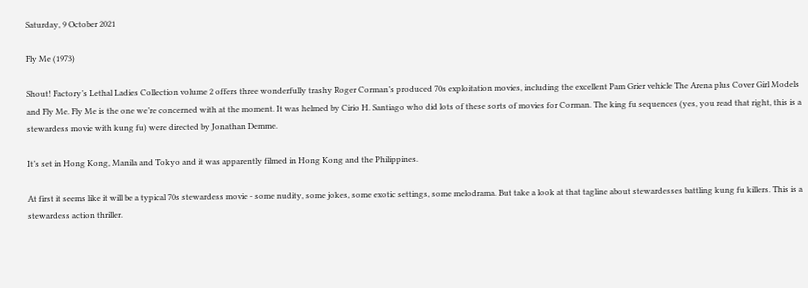Saturday, 9 October 2021

Fly Me (1973)

Shout! Factory’s Lethal Ladies Collection volume 2 offers three wonderfully trashy Roger Corman’s produced 70s exploitation movies, including the excellent Pam Grier vehicle The Arena plus Cover Girl Models and Fly Me. Fly Me is the one we’re concerned with at the moment. It was helmed by Cirio H. Santiago who did lots of these sorts of movies for Corman. The king fu sequences (yes, you read that right, this is a stewardess movie with kung fu) were directed by Jonathan Demme.

It’s set in Hong Kong, Manila and Tokyo and it was apparently filmed in Hong Kong and the Philippines.

At first it seems like it will be a typical 70s stewardess movie - some nudity, some jokes, some exotic settings, some melodrama. But take a look at that tagline about stewardesses battling kung fu killers. This is a stewardess action thriller.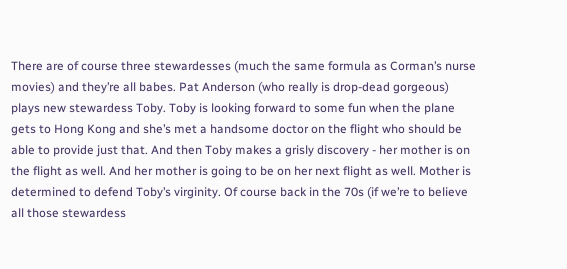There are of course three stewardesses (much the same formula as Corman’s nurse movies) and they’re all babes. Pat Anderson (who really is drop-dead gorgeous) plays new stewardess Toby. Toby is looking forward to some fun when the plane gets to Hong Kong and she’s met a handsome doctor on the flight who should be able to provide just that. And then Toby makes a grisly discovery - her mother is on the flight as well. And her mother is going to be on her next flight as well. Mother is determined to defend Toby’s virginity. Of course back in the 70s (if we’re to believe all those stewardess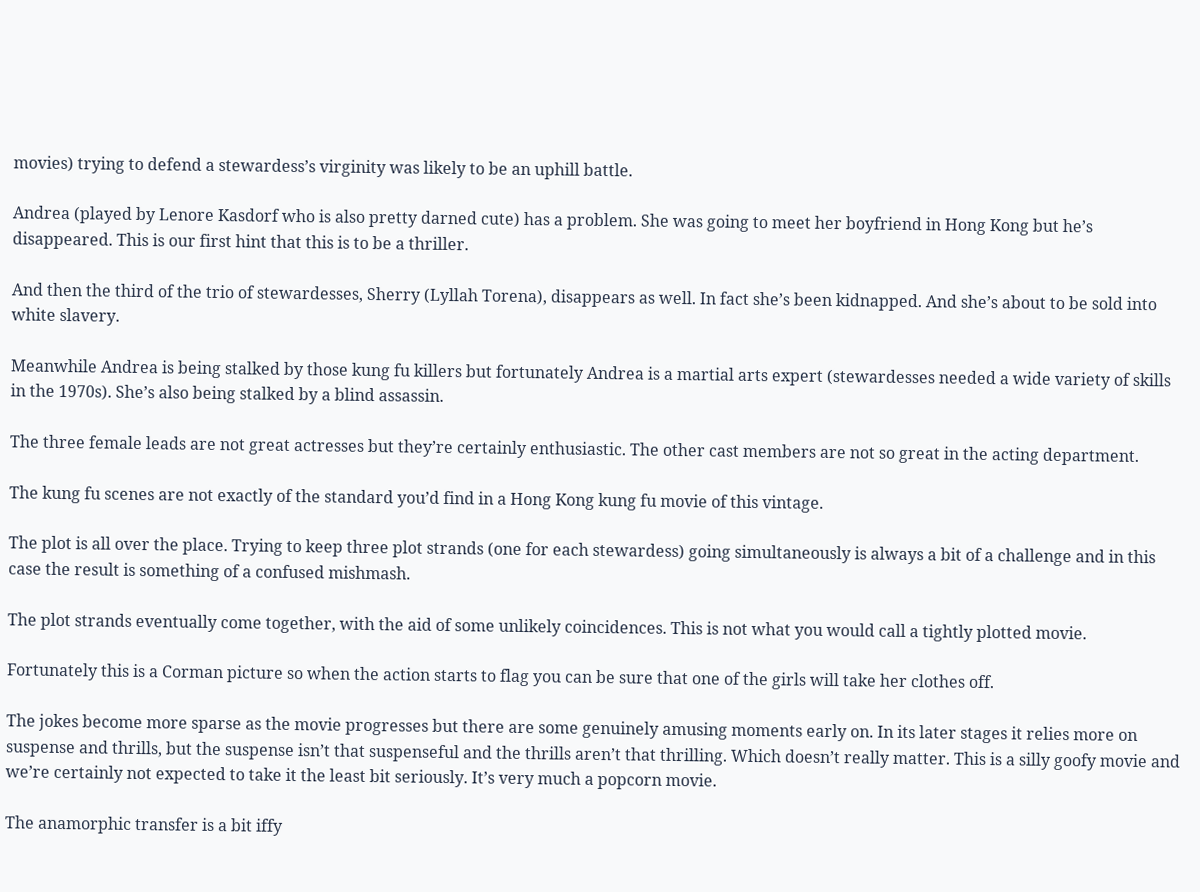movies) trying to defend a stewardess’s virginity was likely to be an uphill battle.

Andrea (played by Lenore Kasdorf who is also pretty darned cute) has a problem. She was going to meet her boyfriend in Hong Kong but he’s disappeared. This is our first hint that this is to be a thriller.

And then the third of the trio of stewardesses, Sherry (Lyllah Torena), disappears as well. In fact she’s been kidnapped. And she’s about to be sold into white slavery.

Meanwhile Andrea is being stalked by those kung fu killers but fortunately Andrea is a martial arts expert (stewardesses needed a wide variety of skills in the 1970s). She’s also being stalked by a blind assassin.

The three female leads are not great actresses but they’re certainly enthusiastic. The other cast members are not so great in the acting department.

The kung fu scenes are not exactly of the standard you’d find in a Hong Kong kung fu movie of this vintage.

The plot is all over the place. Trying to keep three plot strands (one for each stewardess) going simultaneously is always a bit of a challenge and in this case the result is something of a confused mishmash.

The plot strands eventually come together, with the aid of some unlikely coincidences. This is not what you would call a tightly plotted movie.

Fortunately this is a Corman picture so when the action starts to flag you can be sure that one of the girls will take her clothes off.

The jokes become more sparse as the movie progresses but there are some genuinely amusing moments early on. In its later stages it relies more on suspense and thrills, but the suspense isn’t that suspenseful and the thrills aren’t that thrilling. Which doesn’t really matter. This is a silly goofy movie and we’re certainly not expected to take it the least bit seriously. It’s very much a popcorn movie.

The anamorphic transfer is a bit iffy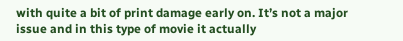with quite a bit of print damage early on. It’s not a major issue and in this type of movie it actually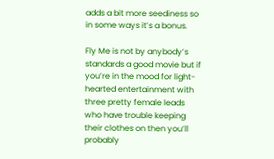adds a bit more seediness so in some ways it’s a bonus.

Fly Me is not by anybody’s standards a good movie but if you’re in the mood for light-hearted entertainment with three pretty female leads who have trouble keeping their clothes on then you’ll probably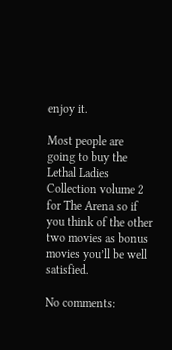enjoy it.

Most people are going to buy the Lethal Ladies Collection volume 2 for The Arena so if you think of the other two movies as bonus movies you’ll be well satisfied.

No comments: